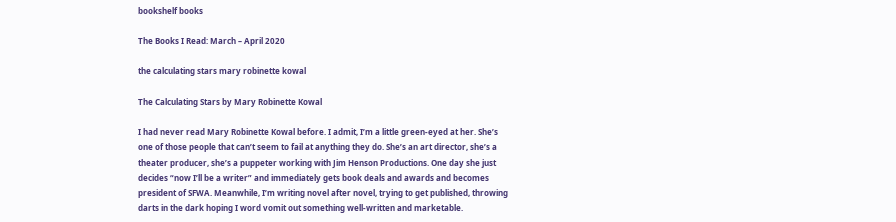bookshelf books

The Books I Read: March – April 2020

the calculating stars mary robinette kowal

The Calculating Stars by Mary Robinette Kowal

I had never read Mary Robinette Kowal before. I admit, I’m a little green-eyed at her. She’s one of those people that can’t seem to fail at anything they do. She’s an art director, she’s a theater producer, she’s a puppeter working with Jim Henson Productions. One day she just decides “now I’ll be a writer” and immediately gets book deals and awards and becomes president of SFWA. Meanwhile, I’m writing novel after novel, trying to get published, throwing darts in the dark hoping I word vomit out something well-written and marketable.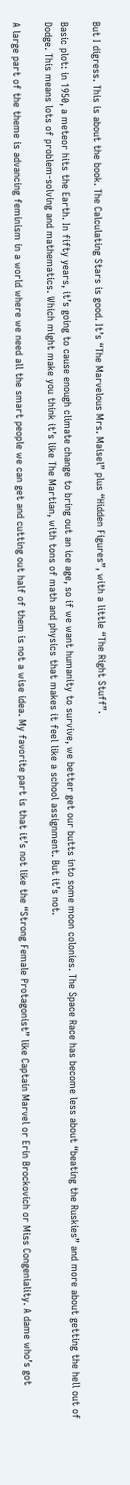But I digress. This is about the book. The Calculating Stars is good. It’s “The Marvelous Mrs. Maisel” plus “Hidden Figures”, with a little “The Right Stuff”.

Basic plot: in 1950, a meteor hits the Earth. In fifty years, it’s going to cause enough climate change to bring out an ice age, so if we want humanity to survive, we better get our butts into some moon colonies. The Space Race has become less about “beating the Ruskies” and more about getting the hell out of Dodge. This means lots of problem-solving and mathematics. Which might make you think it’s like The Martian, with tons of math and physics that makes it feel like a school assignment. But it’s not.

A large part of the theme is advancing feminism in a world where we need all the smart people we can get and cutting out half of them is not a wise idea. My favorite part is that it’s not like the “Strong Female Protagonist” like Captain Marvel or Erin Brockovich or Miss Congeniality. A dame who’s got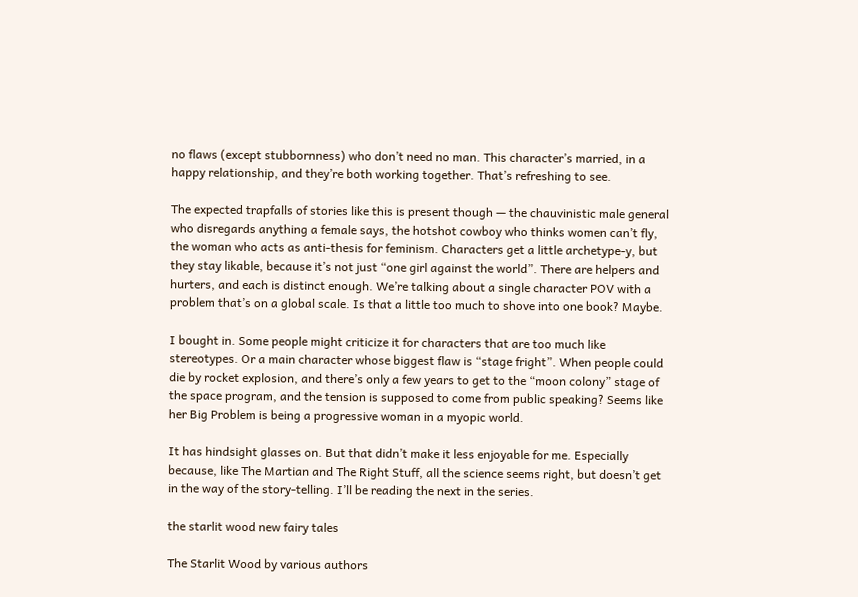no flaws (except stubbornness) who don’t need no man. This character’s married, in a happy relationship, and they’re both working together. That’s refreshing to see.

The expected trapfalls of stories like this is present though — the chauvinistic male general who disregards anything a female says, the hotshot cowboy who thinks women can’t fly, the woman who acts as anti-thesis for feminism. Characters get a little archetype-y, but they stay likable, because it’s not just “one girl against the world”. There are helpers and hurters, and each is distinct enough. We’re talking about a single character POV with a problem that’s on a global scale. Is that a little too much to shove into one book? Maybe.

I bought in. Some people might criticize it for characters that are too much like stereotypes. Or a main character whose biggest flaw is “stage fright”. When people could die by rocket explosion, and there’s only a few years to get to the “moon colony” stage of the space program, and the tension is supposed to come from public speaking? Seems like her Big Problem is being a progressive woman in a myopic world.

It has hindsight glasses on. But that didn’t make it less enjoyable for me. Especially because, like The Martian and The Right Stuff, all the science seems right, but doesn’t get in the way of the story-telling. I’ll be reading the next in the series.

the starlit wood new fairy tales

The Starlit Wood by various authors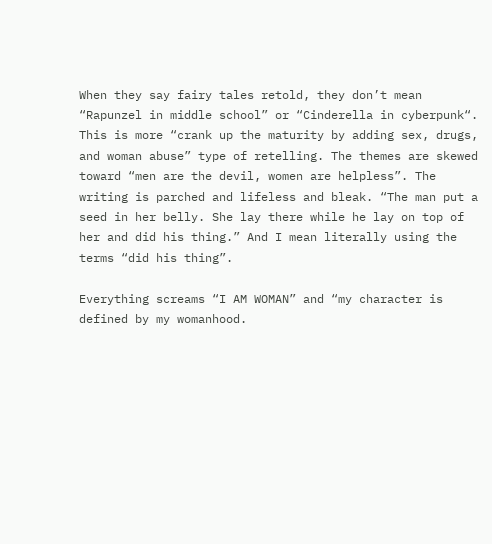When they say fairy tales retold, they don’t mean “Rapunzel in middle school” or “Cinderella in cyberpunk“. This is more “crank up the maturity by adding sex, drugs, and woman abuse” type of retelling. The themes are skewed toward “men are the devil, women are helpless”. The writing is parched and lifeless and bleak. “The man put a seed in her belly. She lay there while he lay on top of her and did his thing.” And I mean literally using the terms “did his thing”.

Everything screams “I AM WOMAN” and “my character is defined by my womanhood.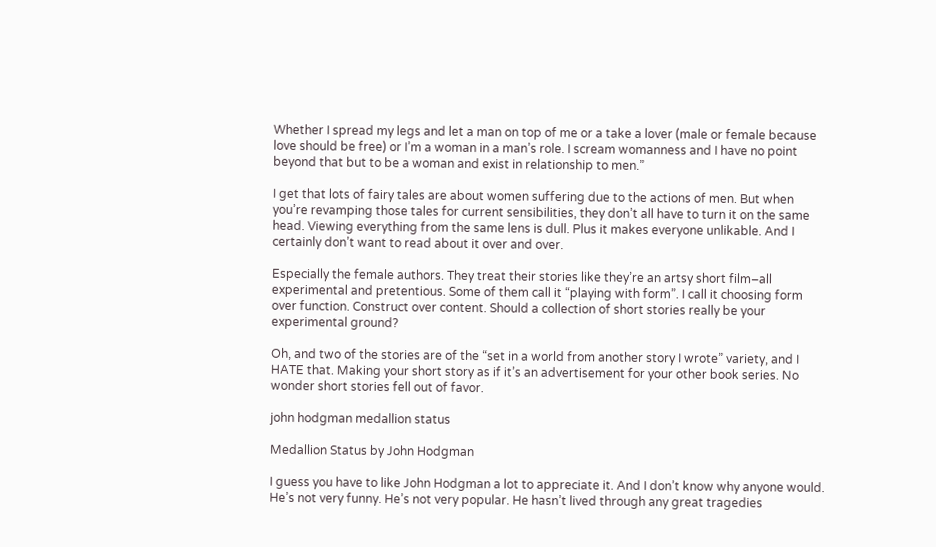Whether I spread my legs and let a man on top of me or a take a lover (male or female because love should be free) or I’m a woman in a man’s role. I scream womanness and I have no point beyond that but to be a woman and exist in relationship to men.”

I get that lots of fairy tales are about women suffering due to the actions of men. But when you’re revamping those tales for current sensibilities, they don’t all have to turn it on the same head. Viewing everything from the same lens is dull. Plus it makes everyone unlikable. And I certainly don’t want to read about it over and over.

Especially the female authors. They treat their stories like they’re an artsy short film–all experimental and pretentious. Some of them call it “playing with form”. I call it choosing form over function. Construct over content. Should a collection of short stories really be your experimental ground?

Oh, and two of the stories are of the “set in a world from another story I wrote” variety, and I HATE that. Making your short story as if it’s an advertisement for your other book series. No wonder short stories fell out of favor.

john hodgman medallion status

Medallion Status by John Hodgman

I guess you have to like John Hodgman a lot to appreciate it. And I don’t know why anyone would. He’s not very funny. He’s not very popular. He hasn’t lived through any great tragedies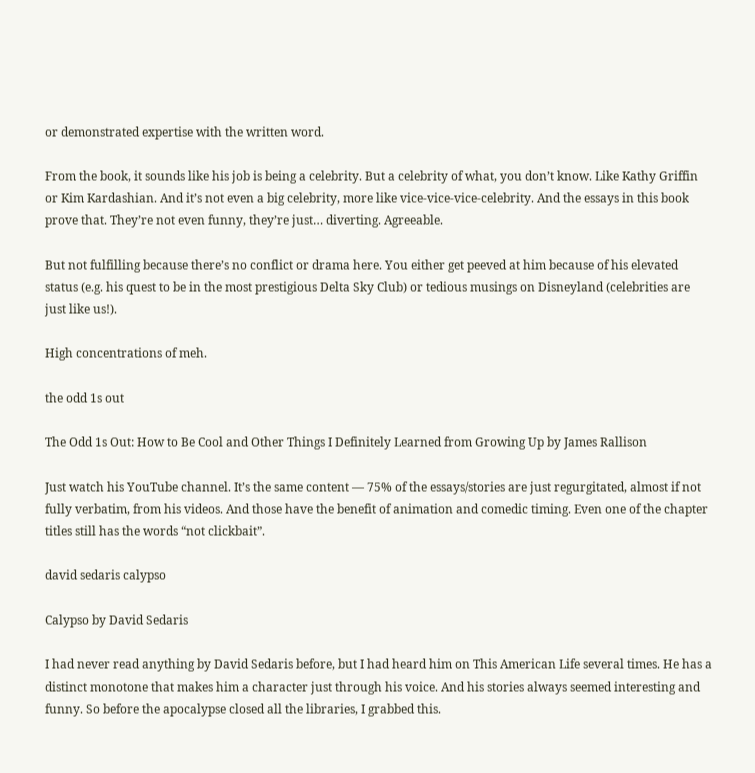or demonstrated expertise with the written word.

From the book, it sounds like his job is being a celebrity. But a celebrity of what, you don’t know. Like Kathy Griffin or Kim Kardashian. And it’s not even a big celebrity, more like vice-vice-vice-celebrity. And the essays in this book prove that. They’re not even funny, they’re just… diverting. Agreeable.

But not fulfilling because there’s no conflict or drama here. You either get peeved at him because of his elevated status (e.g. his quest to be in the most prestigious Delta Sky Club) or tedious musings on Disneyland (celebrities are just like us!).

High concentrations of meh.

the odd 1s out

The Odd 1s Out: How to Be Cool and Other Things I Definitely Learned from Growing Up by James Rallison

Just watch his YouTube channel. It’s the same content — 75% of the essays/stories are just regurgitated, almost if not fully verbatim, from his videos. And those have the benefit of animation and comedic timing. Even one of the chapter titles still has the words “not clickbait”.

david sedaris calypso

Calypso by David Sedaris

I had never read anything by David Sedaris before, but I had heard him on This American Life several times. He has a distinct monotone that makes him a character just through his voice. And his stories always seemed interesting and funny. So before the apocalypse closed all the libraries, I grabbed this.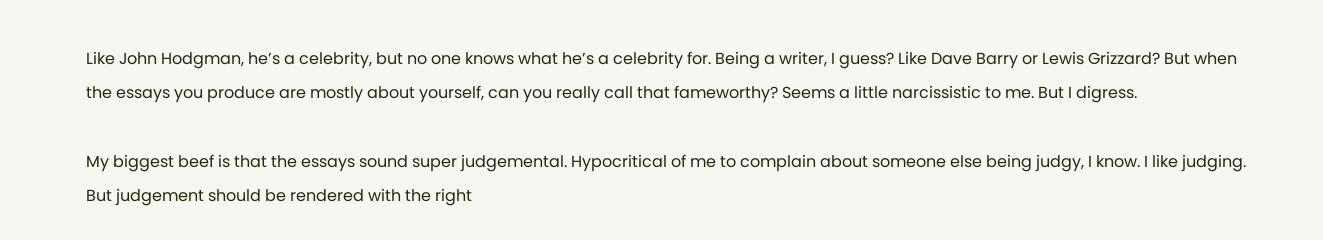Like John Hodgman, he’s a celebrity, but no one knows what he’s a celebrity for. Being a writer, I guess? Like Dave Barry or Lewis Grizzard? But when the essays you produce are mostly about yourself, can you really call that fameworthy? Seems a little narcissistic to me. But I digress.

My biggest beef is that the essays sound super judgemental. Hypocritical of me to complain about someone else being judgy, I know. I like judging. But judgement should be rendered with the right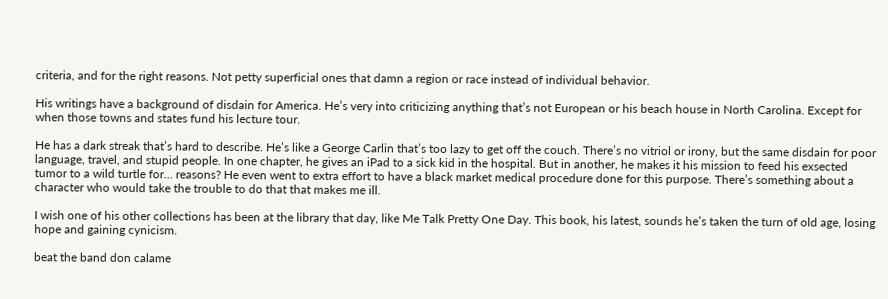criteria, and for the right reasons. Not petty superficial ones that damn a region or race instead of individual behavior.

His writings have a background of disdain for America. He’s very into criticizing anything that’s not European or his beach house in North Carolina. Except for when those towns and states fund his lecture tour.

He has a dark streak that’s hard to describe. He’s like a George Carlin that’s too lazy to get off the couch. There’s no vitriol or irony, but the same disdain for poor language, travel, and stupid people. In one chapter, he gives an iPad to a sick kid in the hospital. But in another, he makes it his mission to feed his exsected tumor to a wild turtle for… reasons? He even went to extra effort to have a black market medical procedure done for this purpose. There’s something about a character who would take the trouble to do that that makes me ill.

I wish one of his other collections has been at the library that day, like Me Talk Pretty One Day. This book, his latest, sounds he’s taken the turn of old age, losing hope and gaining cynicism.

beat the band don calame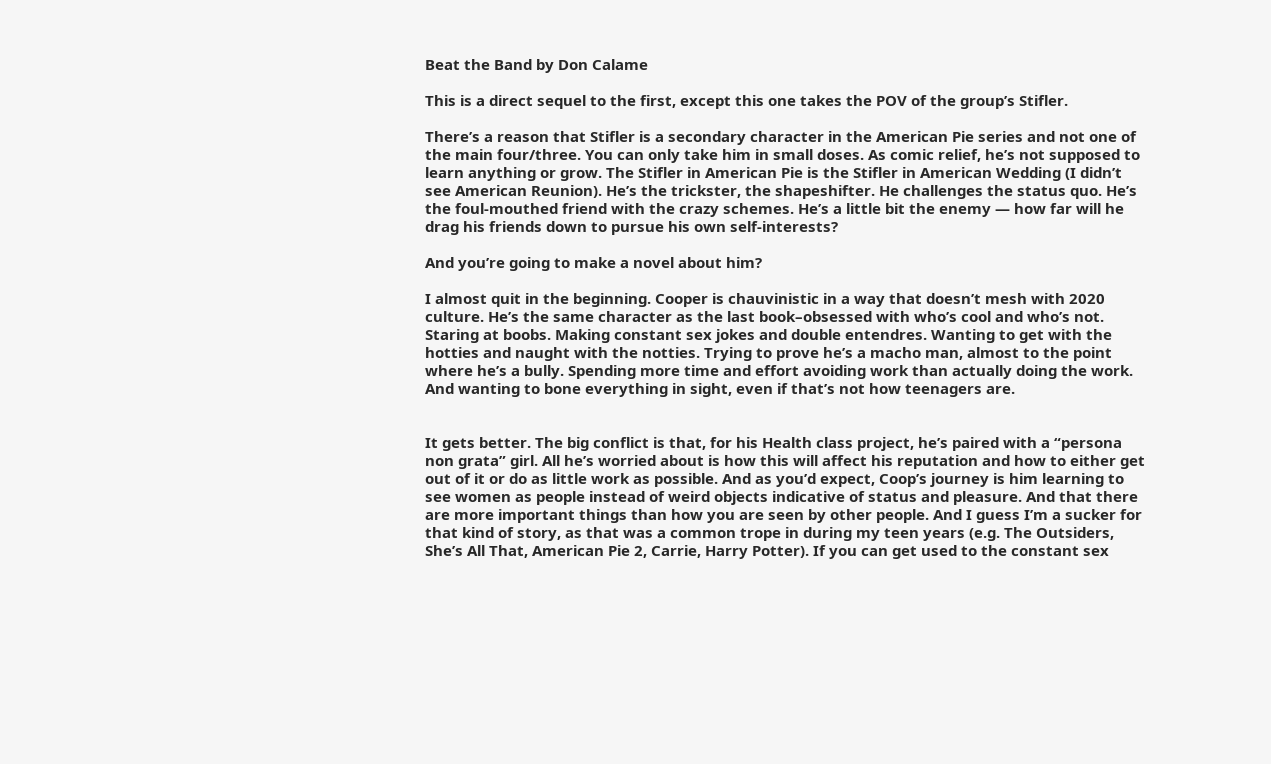Beat the Band by Don Calame

This is a direct sequel to the first, except this one takes the POV of the group’s Stifler.

There’s a reason that Stifler is a secondary character in the American Pie series and not one of the main four/three. You can only take him in small doses. As comic relief, he’s not supposed to learn anything or grow. The Stifler in American Pie is the Stifler in American Wedding (I didn’t see American Reunion). He’s the trickster, the shapeshifter. He challenges the status quo. He’s the foul-mouthed friend with the crazy schemes. He’s a little bit the enemy — how far will he drag his friends down to pursue his own self-interests?

And you’re going to make a novel about him?

I almost quit in the beginning. Cooper is chauvinistic in a way that doesn’t mesh with 2020 culture. He’s the same character as the last book–obsessed with who’s cool and who’s not. Staring at boobs. Making constant sex jokes and double entendres. Wanting to get with the hotties and naught with the notties. Trying to prove he’s a macho man, almost to the point where he’s a bully. Spending more time and effort avoiding work than actually doing the work. And wanting to bone everything in sight, even if that’s not how teenagers are.


It gets better. The big conflict is that, for his Health class project, he’s paired with a “persona non grata” girl. All he’s worried about is how this will affect his reputation and how to either get out of it or do as little work as possible. And as you’d expect, Coop’s journey is him learning to see women as people instead of weird objects indicative of status and pleasure. And that there are more important things than how you are seen by other people. And I guess I’m a sucker for that kind of story, as that was a common trope in during my teen years (e.g. The Outsiders, She’s All That, American Pie 2, Carrie, Harry Potter). If you can get used to the constant sex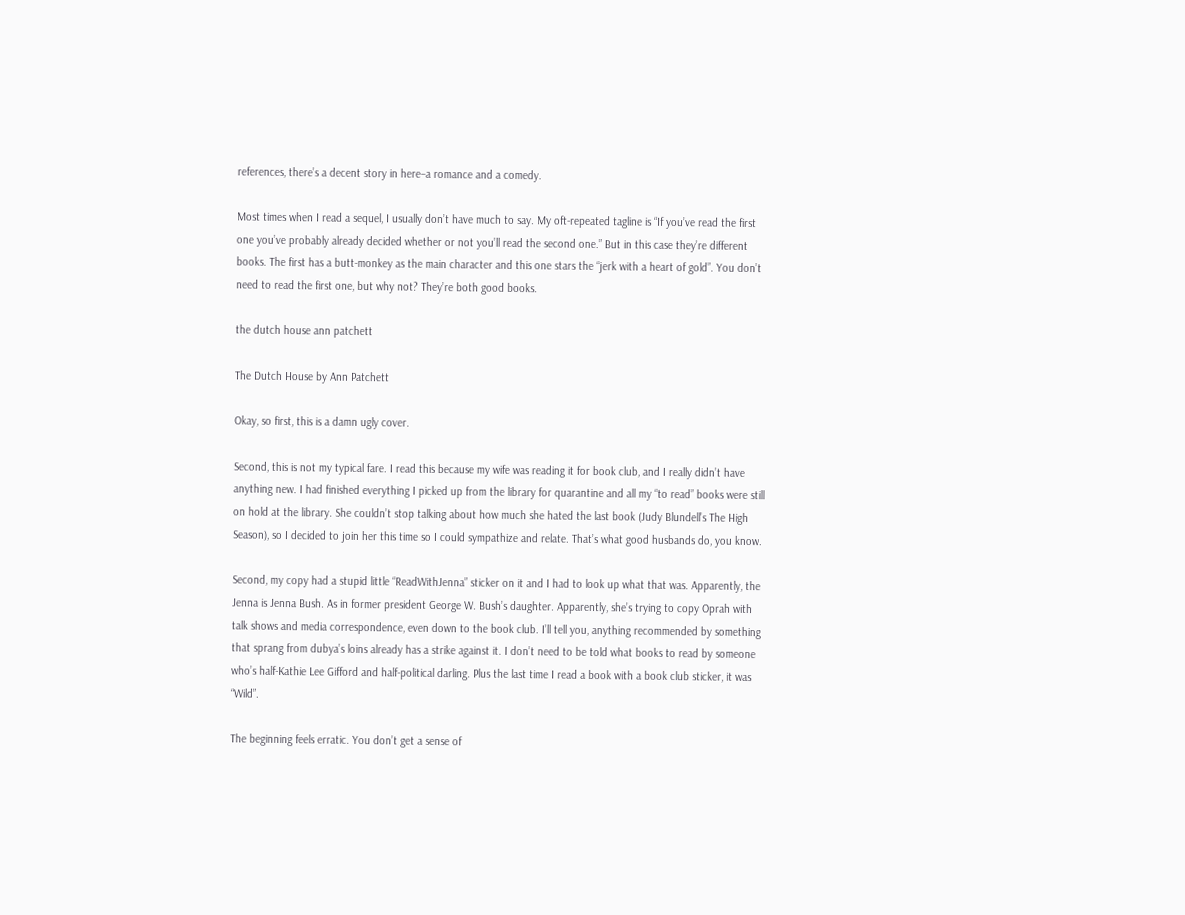references, there’s a decent story in here–a romance and a comedy.

Most times when I read a sequel, I usually don’t have much to say. My oft-repeated tagline is “If you’ve read the first one you’ve probably already decided whether or not you’ll read the second one.” But in this case they’re different books. The first has a butt-monkey as the main character and this one stars the “jerk with a heart of gold”. You don’t need to read the first one, but why not? They’re both good books.

the dutch house ann patchett

The Dutch House by Ann Patchett

Okay, so first, this is a damn ugly cover.

Second, this is not my typical fare. I read this because my wife was reading it for book club, and I really didn’t have anything new. I had finished everything I picked up from the library for quarantine and all my “to read” books were still on hold at the library. She couldn’t stop talking about how much she hated the last book (Judy Blundell’s The High Season), so I decided to join her this time so I could sympathize and relate. That’s what good husbands do, you know.

Second, my copy had a stupid little “ReadWithJenna” sticker on it and I had to look up what that was. Apparently, the Jenna is Jenna Bush. As in former president George W. Bush’s daughter. Apparently, she’s trying to copy Oprah with talk shows and media correspondence, even down to the book club. I’ll tell you, anything recommended by something that sprang from dubya’s loins already has a strike against it. I don’t need to be told what books to read by someone who’s half-Kathie Lee Gifford and half-political darling. Plus the last time I read a book with a book club sticker, it was “Wild”.

The beginning feels erratic. You don’t get a sense of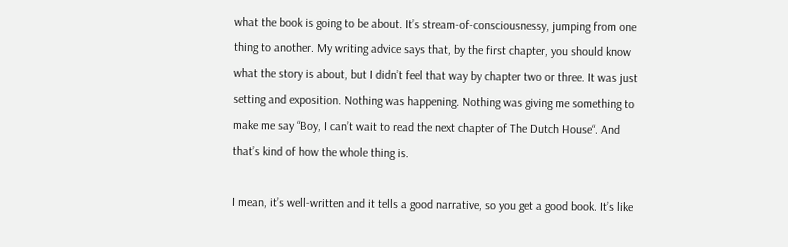what the book is going to be about. It’s stream-of-consciousnessy, jumping from one thing to another. My writing advice says that, by the first chapter, you should know what the story is about, but I didn’t feel that way by chapter two or three. It was just setting and exposition. Nothing was happening. Nothing was giving me something to make me say “Boy, I can’t wait to read the next chapter of The Dutch House“. And that’s kind of how the whole thing is.

I mean, it’s well-written and it tells a good narrative, so you get a good book. It’s like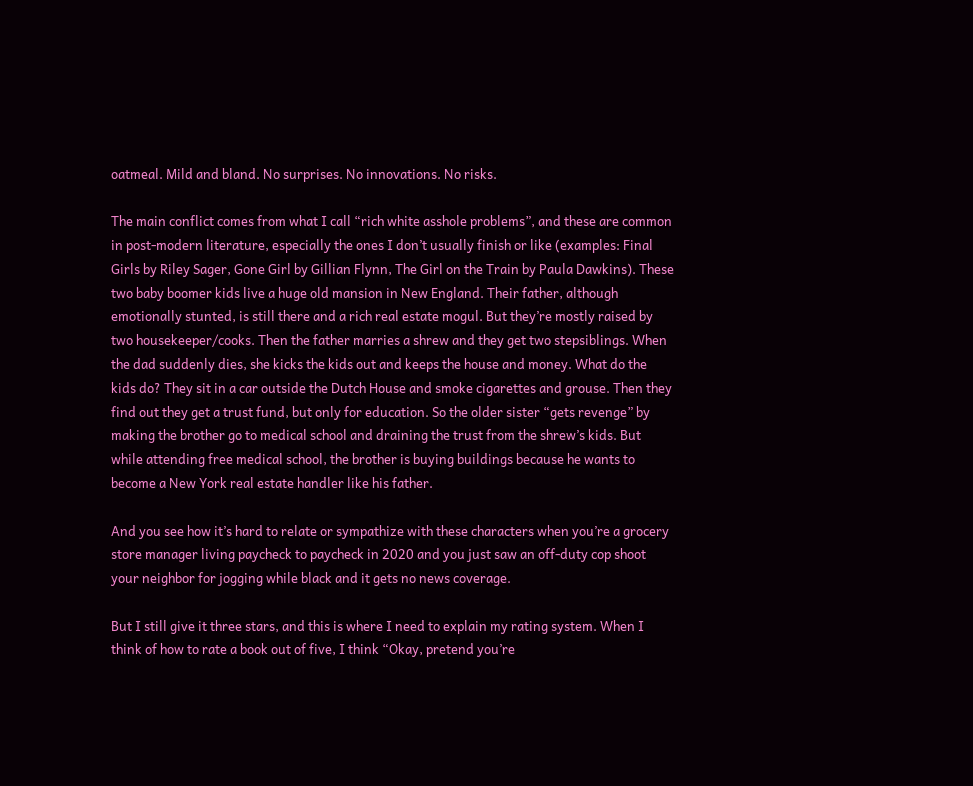oatmeal. Mild and bland. No surprises. No innovations. No risks.

The main conflict comes from what I call “rich white asshole problems”, and these are common in post-modern literature, especially the ones I don’t usually finish or like (examples: Final Girls by Riley Sager, Gone Girl by Gillian Flynn, The Girl on the Train by Paula Dawkins). These two baby boomer kids live a huge old mansion in New England. Their father, although emotionally stunted, is still there and a rich real estate mogul. But they’re mostly raised by two housekeeper/cooks. Then the father marries a shrew and they get two stepsiblings. When the dad suddenly dies, she kicks the kids out and keeps the house and money. What do the kids do? They sit in a car outside the Dutch House and smoke cigarettes and grouse. Then they find out they get a trust fund, but only for education. So the older sister “gets revenge” by making the brother go to medical school and draining the trust from the shrew’s kids. But while attending free medical school, the brother is buying buildings because he wants to become a New York real estate handler like his father.

And you see how it’s hard to relate or sympathize with these characters when you’re a grocery store manager living paycheck to paycheck in 2020 and you just saw an off-duty cop shoot your neighbor for jogging while black and it gets no news coverage.

But I still give it three stars, and this is where I need to explain my rating system. When I think of how to rate a book out of five, I think “Okay, pretend you’re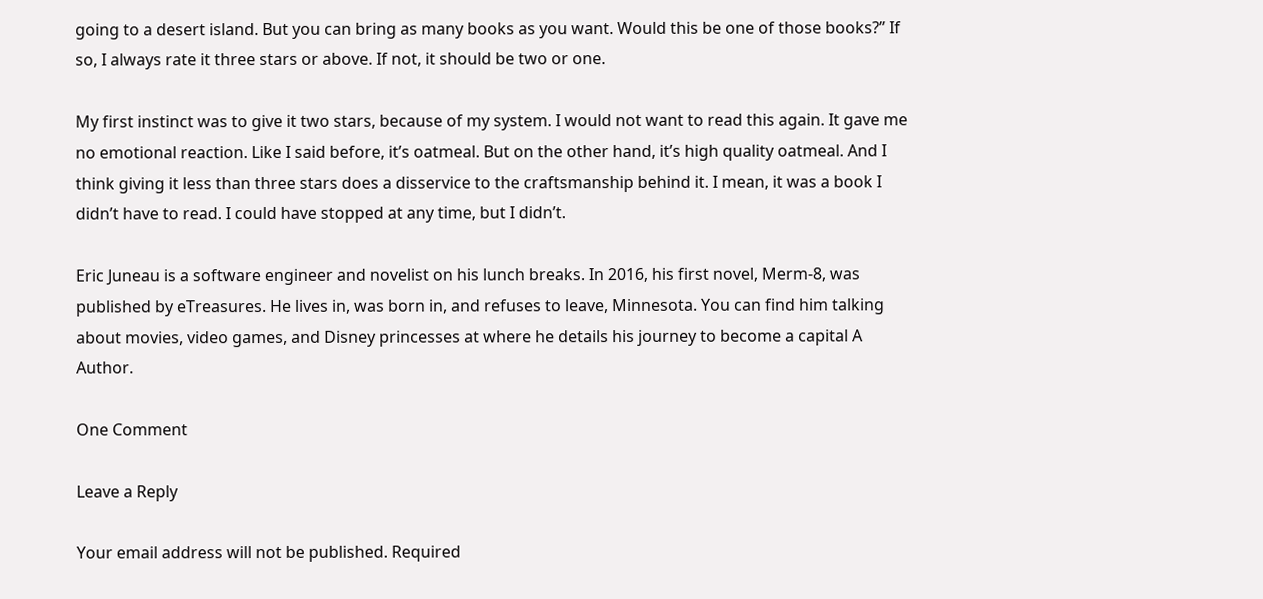going to a desert island. But you can bring as many books as you want. Would this be one of those books?” If so, I always rate it three stars or above. If not, it should be two or one.

My first instinct was to give it two stars, because of my system. I would not want to read this again. It gave me no emotional reaction. Like I said before, it’s oatmeal. But on the other hand, it’s high quality oatmeal. And I think giving it less than three stars does a disservice to the craftsmanship behind it. I mean, it was a book I didn’t have to read. I could have stopped at any time, but I didn’t.

Eric Juneau is a software engineer and novelist on his lunch breaks. In 2016, his first novel, Merm-8, was published by eTreasures. He lives in, was born in, and refuses to leave, Minnesota. You can find him talking about movies, video games, and Disney princesses at where he details his journey to become a capital A Author.

One Comment

Leave a Reply

Your email address will not be published. Required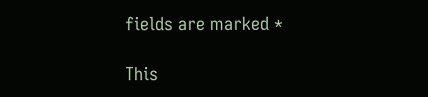fields are marked *

This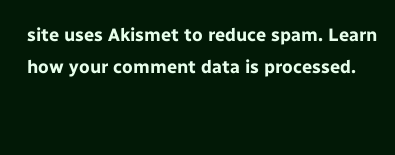site uses Akismet to reduce spam. Learn how your comment data is processed.